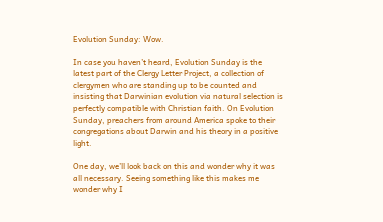Evolution Sunday: Wow.

In case you haven’t heard, Evolution Sunday is the latest part of the Clergy Letter Project, a collection of clergymen who are standing up to be counted and insisting that Darwinian evolution via natural selection is perfectly compatible with Christian faith. On Evolution Sunday, preachers from around America spoke to their congregations about Darwin and his theory in a positive light.

One day, we’ll look back on this and wonder why it was all necessary. Seeing something like this makes me wonder why I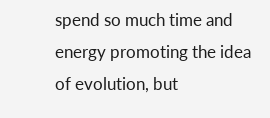spend so much time and energy promoting the idea of evolution, but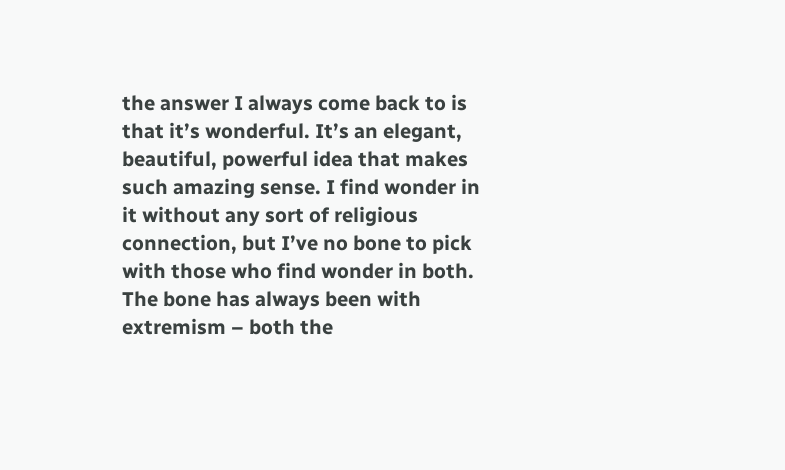the answer I always come back to is that it’s wonderful. It’s an elegant, beautiful, powerful idea that makes such amazing sense. I find wonder in it without any sort of religious connection, but I’ve no bone to pick with those who find wonder in both. The bone has always been with extremism – both the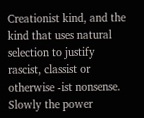Creationist kind, and the kind that uses natural selection to justify rascist, classist or otherwise -ist nonsense. Slowly the power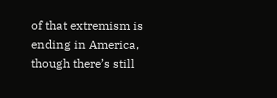of that extremism is ending in America, though there’s still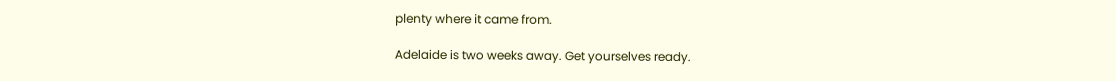plenty where it came from.

Adelaide is two weeks away. Get yourselves ready.